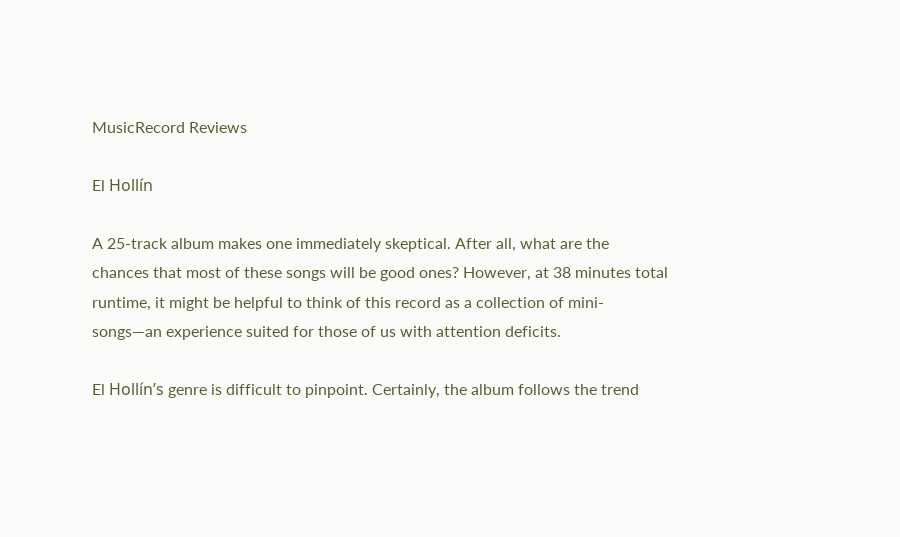MusicRecord Reviews

El Hollín

A 25-track album makes one immediately skeptical. After all, what are the chances that most of these songs will be good ones? However, at 38 minutes total runtime, it might be helpful to think of this record as a collection of mini-songs—an experience suited for those of us with attention deficits.

El Hollín’s genre is difficult to pinpoint. Certainly, the album follows the trend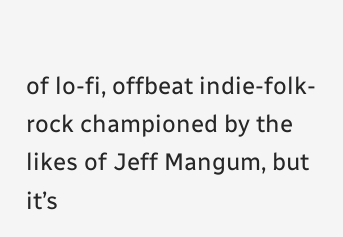of lo-fi, offbeat indie-folk-rock championed by the likes of Jeff Mangum, but it’s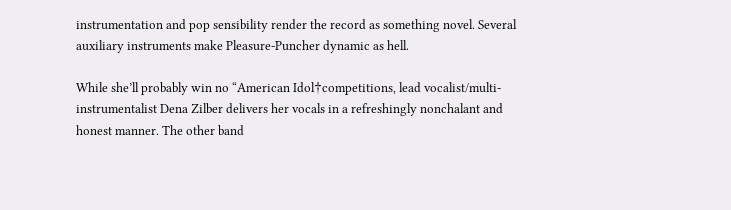instrumentation and pop sensibility render the record as something novel. Several auxiliary instruments make Pleasure-Puncher dynamic as hell.

While she’ll probably win no “American Idol†competitions, lead vocalist/multi-instrumentalist Dena Zilber delivers her vocals in a refreshingly nonchalant and honest manner. The other band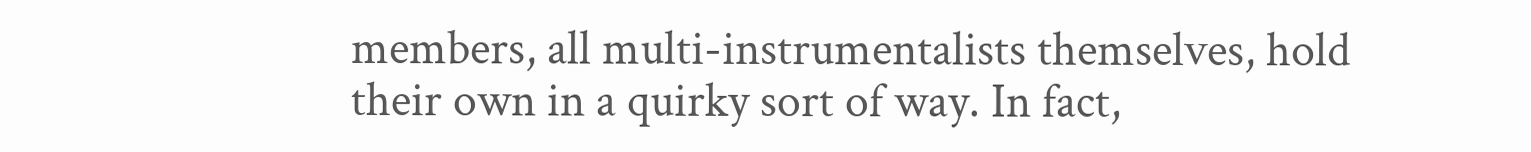members, all multi-instrumentalists themselves, hold their own in a quirky sort of way. In fact,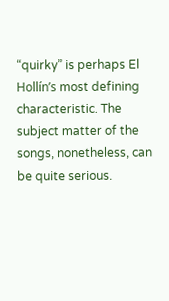“quirky” is perhaps El Hollín’s most defining characteristic. The subject matter of the songs, nonetheless, can be quite serious.